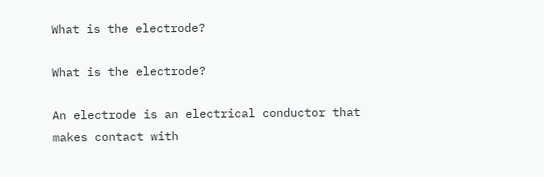What is the electrode?

What is the electrode?

An electrode is an electrical conductor that makes contact with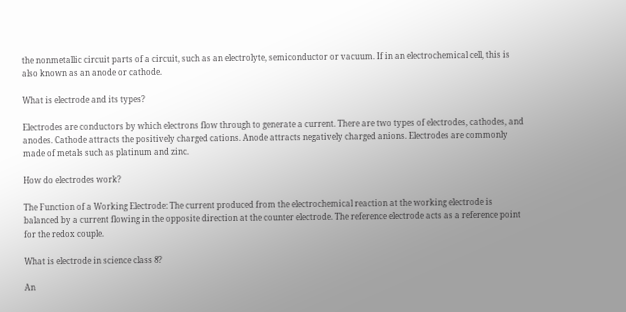the nonmetallic circuit parts of a circuit, such as an electrolyte, semiconductor or vacuum. If in an electrochemical cell, this is also known as an anode or cathode.

What is electrode and its types?

Electrodes are conductors by which electrons flow through to generate a current. There are two types of electrodes, cathodes, and anodes. Cathode attracts the positively charged cations. Anode attracts negatively charged anions. Electrodes are commonly made of metals such as platinum and zinc.

How do electrodes work?

The Function of a Working Electrode: The current produced from the electrochemical reaction at the working electrode is balanced by a current flowing in the opposite direction at the counter electrode. The reference electrode acts as a reference point for the redox couple.

What is electrode in science class 8?

An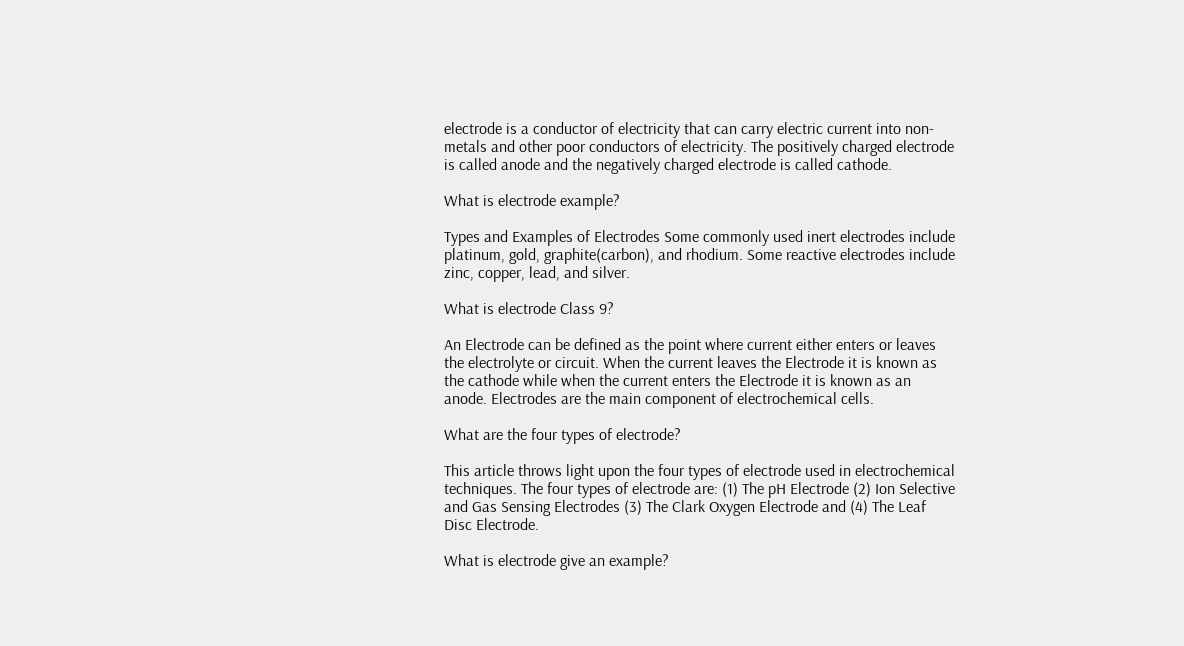electrode is a conductor of electricity that can carry electric current into non-metals and other poor conductors of electricity. The positively charged electrode is called anode and the negatively charged electrode is called cathode.

What is electrode example?

Types and Examples of Electrodes Some commonly used inert electrodes include platinum, gold, graphite(carbon), and rhodium. Some reactive electrodes include zinc, copper, lead, and silver.

What is electrode Class 9?

An Electrode can be defined as the point where current either enters or leaves the electrolyte or circuit. When the current leaves the Electrode it is known as the cathode while when the current enters the Electrode it is known as an anode. Electrodes are the main component of electrochemical cells.

What are the four types of electrode?

This article throws light upon the four types of electrode used in electrochemical techniques. The four types of electrode are: (1) The pH Electrode (2) Ion Selective and Gas Sensing Electrodes (3) The Clark Oxygen Electrode and (4) The Leaf Disc Electrode.

What is electrode give an example?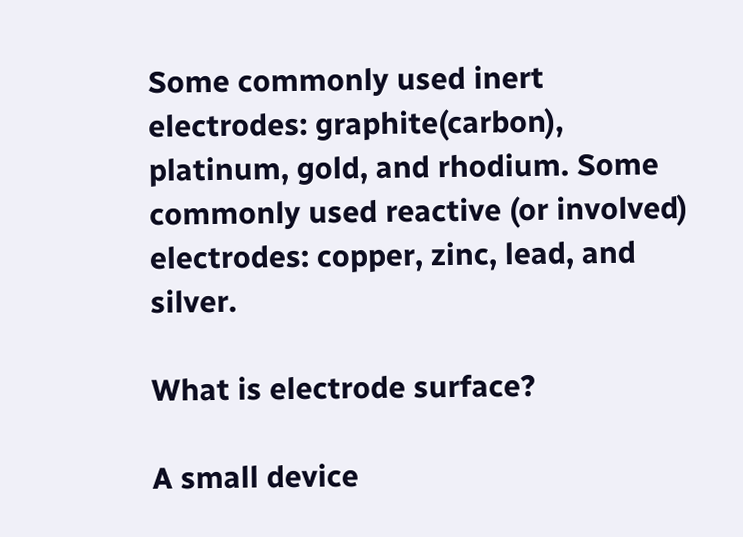Some commonly used inert electrodes: graphite(carbon), platinum, gold, and rhodium. Some commonly used reactive (or involved) electrodes: copper, zinc, lead, and silver.

What is electrode surface?

A small device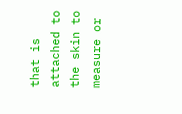that is attached to the skin to measure or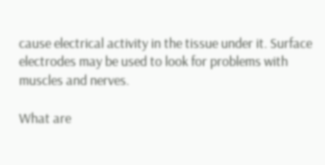cause electrical activity in the tissue under it. Surface electrodes may be used to look for problems with muscles and nerves.

What are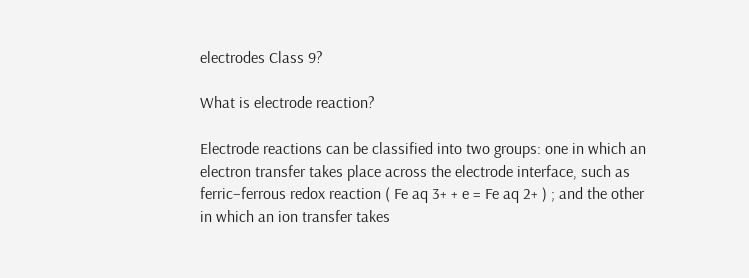electrodes Class 9?

What is electrode reaction?

Electrode reactions can be classified into two groups: one in which an electron transfer takes place across the electrode interface, such as ferric–ferrous redox reaction ( Fe aq 3+ + e = Fe aq 2+ ) ; and the other in which an ion transfer takes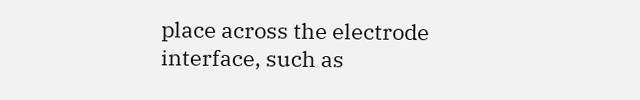place across the electrode interface, such as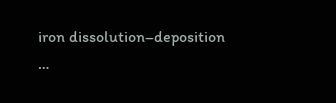iron dissolution–deposition …